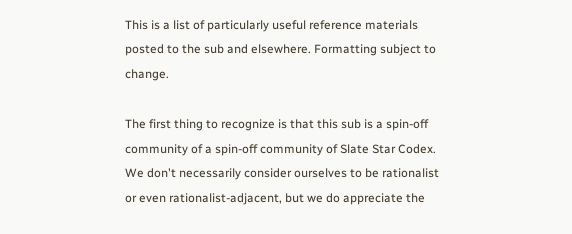This is a list of particularly useful reference materials posted to the sub and elsewhere. Formatting subject to change.

The first thing to recognize is that this sub is a spin-off community of a spin-off community of Slate Star Codex. We don't necessarily consider ourselves to be rationalist or even rationalist-adjacent, but we do appreciate the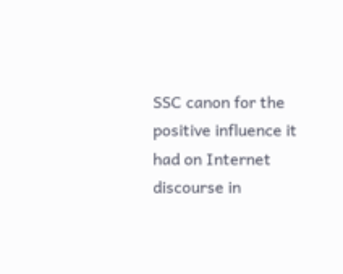SSC canon for the positive influence it had on Internet discourse in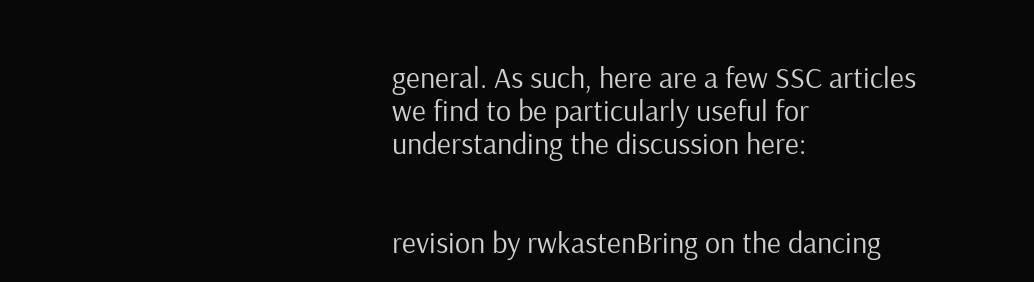general. As such, here are a few SSC articles we find to be particularly useful for understanding the discussion here:


revision by rwkastenBring on the dancing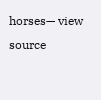horses— view source